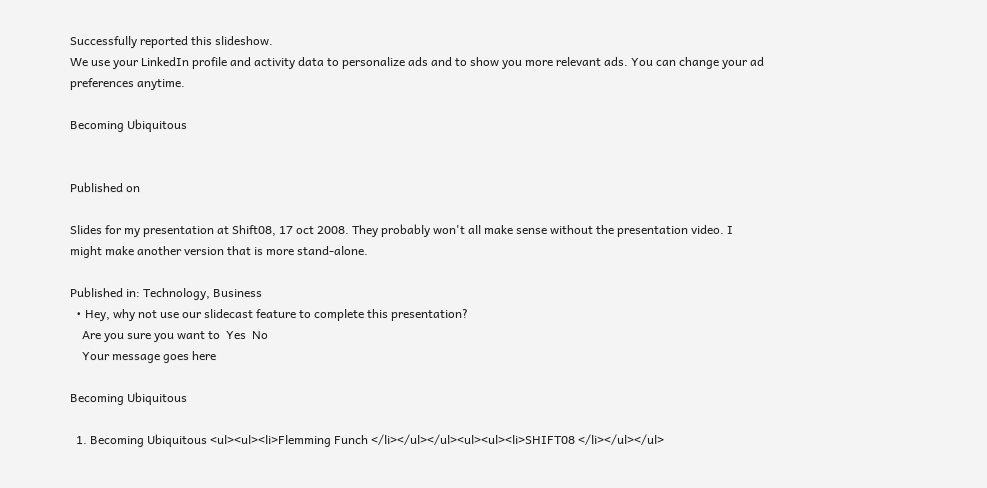Successfully reported this slideshow.
We use your LinkedIn profile and activity data to personalize ads and to show you more relevant ads. You can change your ad preferences anytime.

Becoming Ubiquitous


Published on

Slides for my presentation at Shift08, 17 oct 2008. They probably won't all make sense without the presentation video. I might make another version that is more stand-alone.

Published in: Technology, Business
  • Hey, why not use our slidecast feature to complete this presentation?
    Are you sure you want to  Yes  No
    Your message goes here

Becoming Ubiquitous

  1. Becoming Ubiquitous <ul><ul><li>Flemming Funch </li></ul></ul><ul><ul><li>SHIFT08 </li></ul></ul>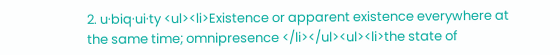2. u·biq·ui·ty <ul><li>Existence or apparent existence everywhere at the same time; omnipresence </li></ul><ul><li>the state of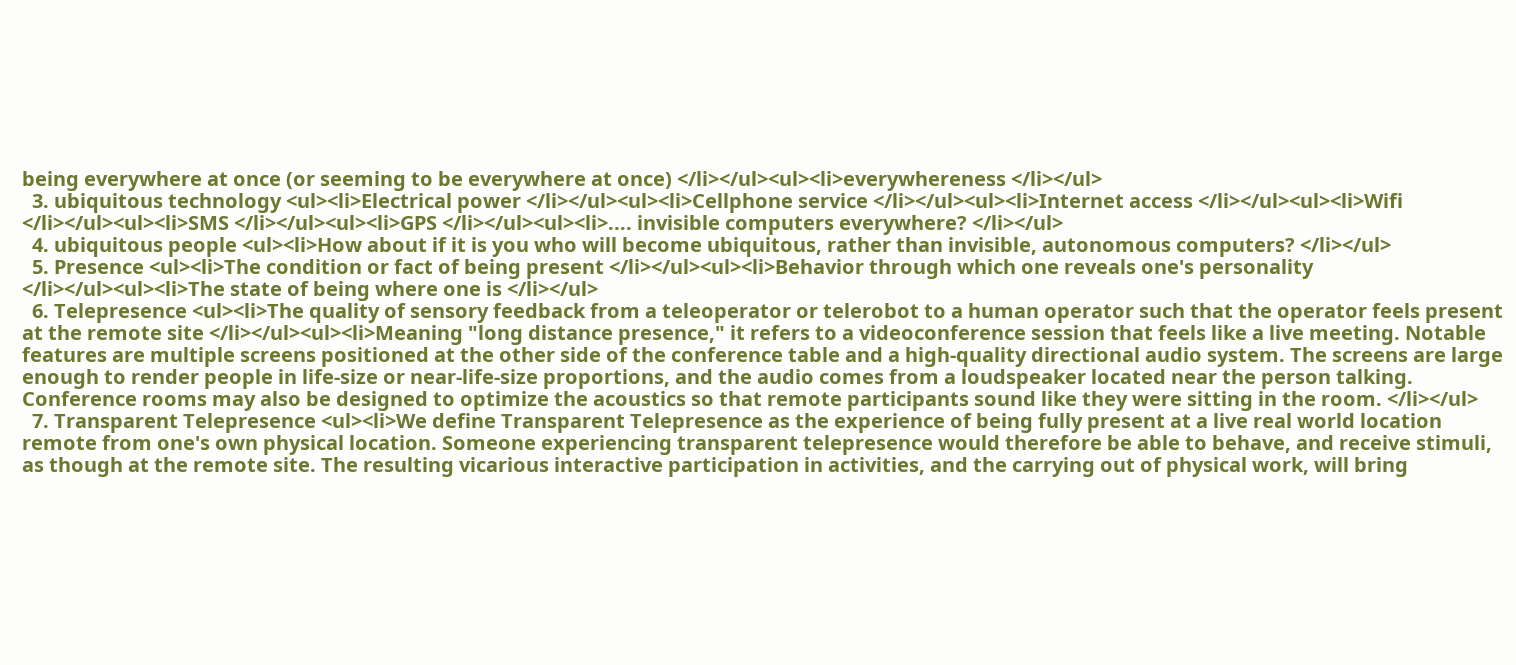being everywhere at once (or seeming to be everywhere at once) </li></ul><ul><li>everywhereness </li></ul>
  3. ubiquitous technology <ul><li>Electrical power </li></ul><ul><li>Cellphone service </li></ul><ul><li>Internet access </li></ul><ul><li>Wifi </li></ul><ul><li>SMS </li></ul><ul><li>GPS </li></ul><ul><li>.... invisible computers everywhere? </li></ul>
  4. ubiquitous people <ul><li>How about if it is you who will become ubiquitous, rather than invisible, autonomous computers? </li></ul>
  5. Presence <ul><li>The condition or fact of being present </li></ul><ul><li>Behavior through which one reveals one's personality </li></ul><ul><li>The state of being where one is </li></ul>
  6. Telepresence <ul><li>The quality of sensory feedback from a teleoperator or telerobot to a human operator such that the operator feels present at the remote site </li></ul><ul><li>Meaning "long distance presence," it refers to a videoconference session that feels like a live meeting. Notable features are multiple screens positioned at the other side of the conference table and a high-quality directional audio system. The screens are large enough to render people in life-size or near-life-size proportions, and the audio comes from a loudspeaker located near the person talking. Conference rooms may also be designed to optimize the acoustics so that remote participants sound like they were sitting in the room. </li></ul>
  7. Transparent Telepresence <ul><li>We define Transparent Telepresence as the experience of being fully present at a live real world location remote from one's own physical location. Someone experiencing transparent telepresence would therefore be able to behave, and receive stimuli, as though at the remote site. The resulting vicarious interactive participation in activities, and the carrying out of physical work, will bring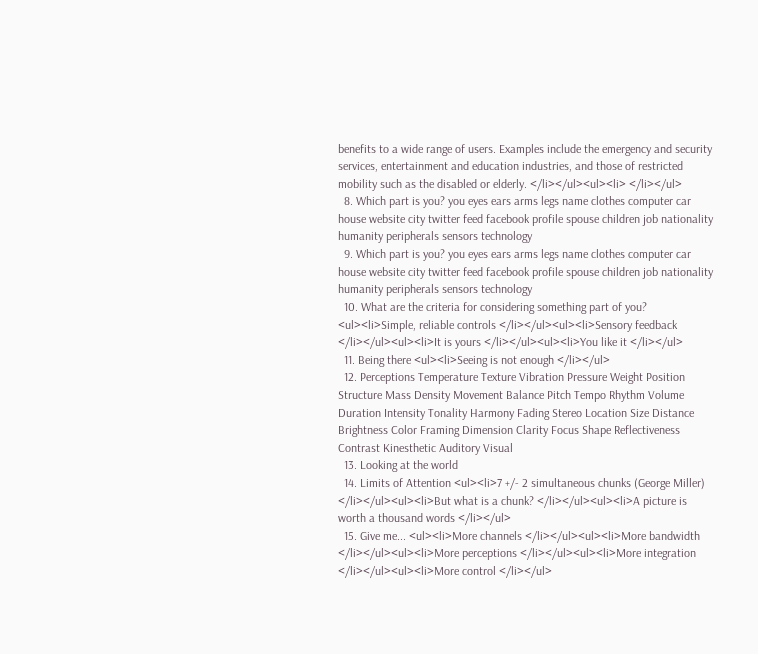benefits to a wide range of users. Examples include the emergency and security services, entertainment and education industries, and those of restricted mobility such as the disabled or elderly. </li></ul><ul><li> </li></ul>
  8. Which part is you? you eyes ears arms legs name clothes computer car house website city twitter feed facebook profile spouse children job nationality humanity peripherals sensors technology
  9. Which part is you? you eyes ears arms legs name clothes computer car house website city twitter feed facebook profile spouse children job nationality humanity peripherals sensors technology
  10. What are the criteria for considering something part of you? <ul><li>Simple, reliable controls </li></ul><ul><li>Sensory feedback </li></ul><ul><li>It is yours </li></ul><ul><li>You like it </li></ul>
  11. Being there <ul><li>Seeing is not enough </li></ul>
  12. Perceptions Temperature Texture Vibration Pressure Weight Position Structure Mass Density Movement Balance Pitch Tempo Rhythm Volume Duration Intensity Tonality Harmony Fading Stereo Location Size Distance Brightness Color Framing Dimension Clarity Focus Shape Reflectiveness Contrast Kinesthetic Auditory Visual
  13. Looking at the world
  14. Limits of Attention <ul><li>7 +/- 2 simultaneous chunks (George Miller) </li></ul><ul><li>But what is a chunk? </li></ul><ul><li>A picture is worth a thousand words </li></ul>
  15. Give me... <ul><li>More channels </li></ul><ul><li>More bandwidth </li></ul><ul><li>More perceptions </li></ul><ul><li>More integration </li></ul><ul><li>More control </li></ul>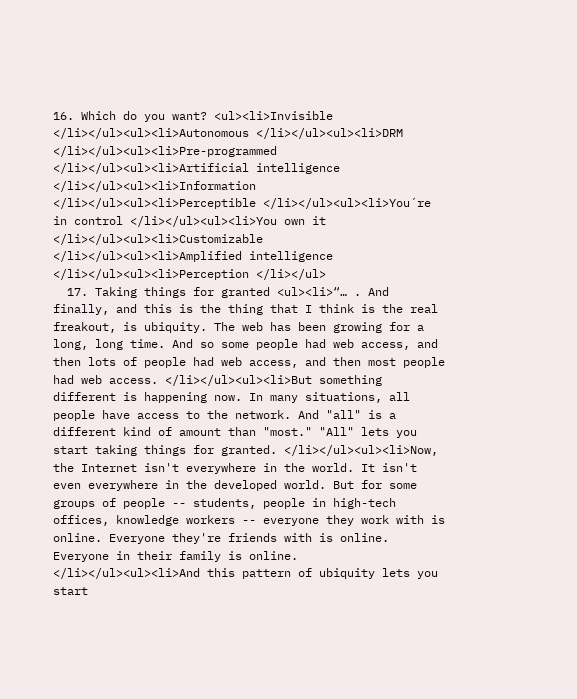16. Which do you want? <ul><li>Invisible </li></ul><ul><li>Autonomous </li></ul><ul><li>DRM </li></ul><ul><li>Pre-programmed </li></ul><ul><li>Artificial intelligence </li></ul><ul><li>Information </li></ul><ul><li>Perceptible </li></ul><ul><li>You´re in control </li></ul><ul><li>You own it </li></ul><ul><li>Customizable </li></ul><ul><li>Amplified intelligence </li></ul><ul><li>Perception </li></ul>
  17. Taking things for granted <ul><li>“… . And finally, and this is the thing that I think is the real freakout, is ubiquity. The web has been growing for a long, long time. And so some people had web access, and then lots of people had web access, and then most people had web access. </li></ul><ul><li>But something different is happening now. In many situations, all people have access to the network. And "all" is a different kind of amount than "most." "All" lets you start taking things for granted. </li></ul><ul><li>Now, the Internet isn't everywhere in the world. It isn't even everywhere in the developed world. But for some groups of people -- students, people in high-tech offices, knowledge workers -- everyone they work with is online. Everyone they're friends with is online. Everyone in their family is online. </li></ul><ul><li>And this pattern of ubiquity lets you start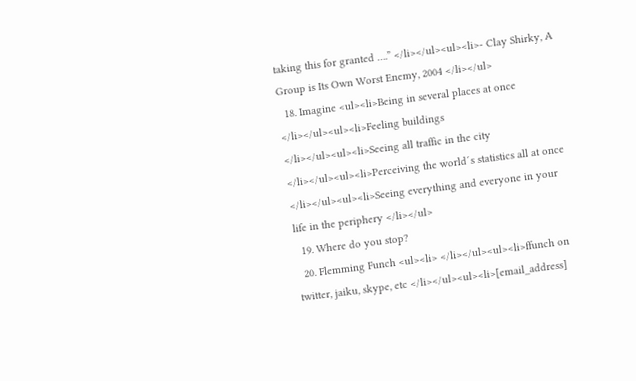taking this for granted ….” </li></ul><ul><li>- Clay Shirky, A Group is Its Own Worst Enemy, 2004 </li></ul>
  18. Imagine <ul><li>Being in several places at once </li></ul><ul><li>Feeling buildings </li></ul><ul><li>Seeing all traffic in the city </li></ul><ul><li>Perceiving the world´s statistics all at once </li></ul><ul><li>Seeing everything and everyone in your life in the periphery </li></ul>
  19. Where do you stop?
  20. Flemming Funch <ul><li> </li></ul><ul><li>ffunch on twitter, jaiku, skype, etc </li></ul><ul><li>[email_address]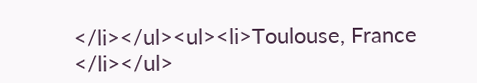</li></ul><ul><li>Toulouse, France </li></ul>